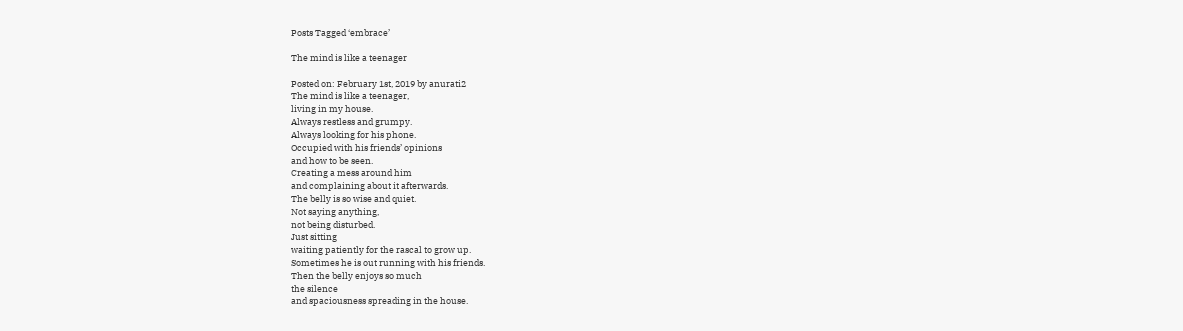Posts Tagged ‘embrace’

The mind is like a teenager

Posted on: February 1st, 2019 by anurati2
The mind is like a teenager,
living in my house.
Always restless and grumpy.
Always looking for his phone.
Occupied with his friends’ opinions
and how to be seen.
Creating a mess around him
and complaining about it afterwards.
The belly is so wise and quiet.
Not saying anything,
not being disturbed.
Just sitting
waiting patiently for the rascal to grow up.
Sometimes he is out running with his friends.
Then the belly enjoys so much
the silence
and spaciousness spreading in the house.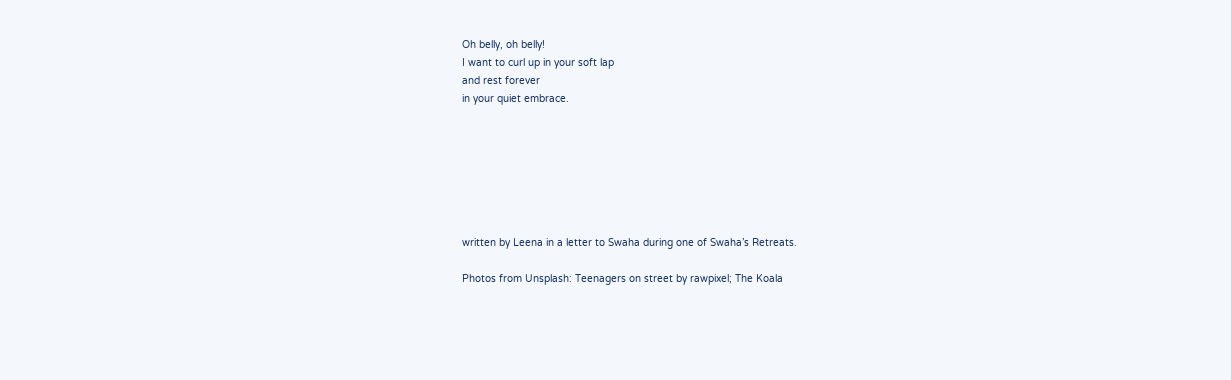Oh belly, oh belly!
I want to curl up in your soft lap
and rest forever
in your quiet embrace.







written by Leena in a letter to Swaha during one of Swaha’s Retreats.

Photos from Unsplash: Teenagers on street by rawpixel; The Koala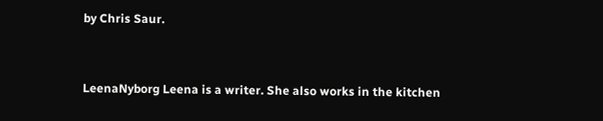by Chris Saur.


LeenaNyborg Leena is a writer. She also works in the kitchen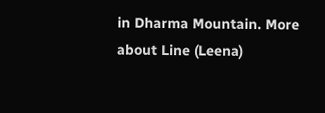in Dharma Mountain. More about Line (Leena)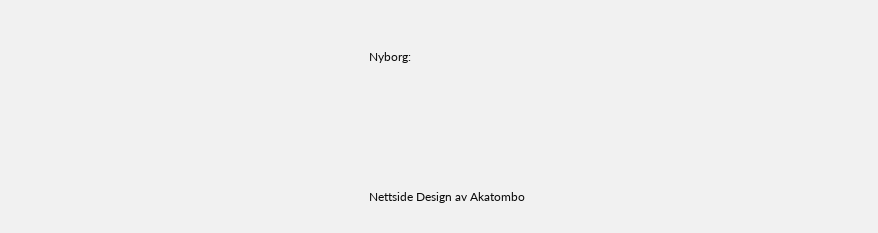Nyborg:








Nettside Design av Akatombo